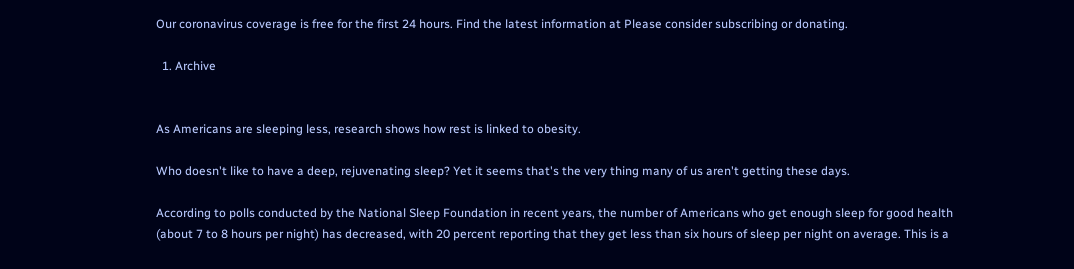Our coronavirus coverage is free for the first 24 hours. Find the latest information at Please consider subscribing or donating.

  1. Archive


As Americans are sleeping less, research shows how rest is linked to obesity.

Who doesn't like to have a deep, rejuvenating sleep? Yet it seems that's the very thing many of us aren't getting these days.

According to polls conducted by the National Sleep Foundation in recent years, the number of Americans who get enough sleep for good health (about 7 to 8 hours per night) has decreased, with 20 percent reporting that they get less than six hours of sleep per night on average. This is a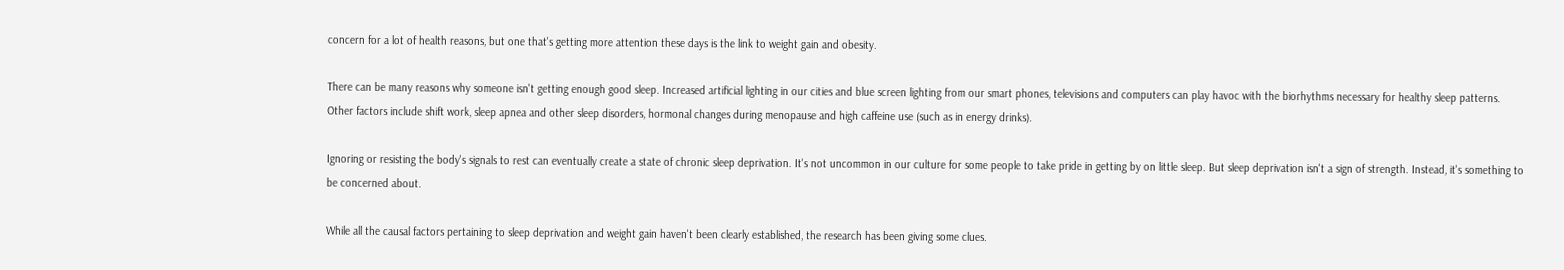concern for a lot of health reasons, but one that's getting more attention these days is the link to weight gain and obesity.

There can be many reasons why someone isn't getting enough good sleep. Increased artificial lighting in our cities and blue screen lighting from our smart phones, televisions and computers can play havoc with the biorhythms necessary for healthy sleep patterns. Other factors include shift work, sleep apnea and other sleep disorders, hormonal changes during menopause and high caffeine use (such as in energy drinks).

Ignoring or resisting the body's signals to rest can eventually create a state of chronic sleep deprivation. It's not uncommon in our culture for some people to take pride in getting by on little sleep. But sleep deprivation isn't a sign of strength. Instead, it's something to be concerned about.

While all the causal factors pertaining to sleep deprivation and weight gain haven't been clearly established, the research has been giving some clues.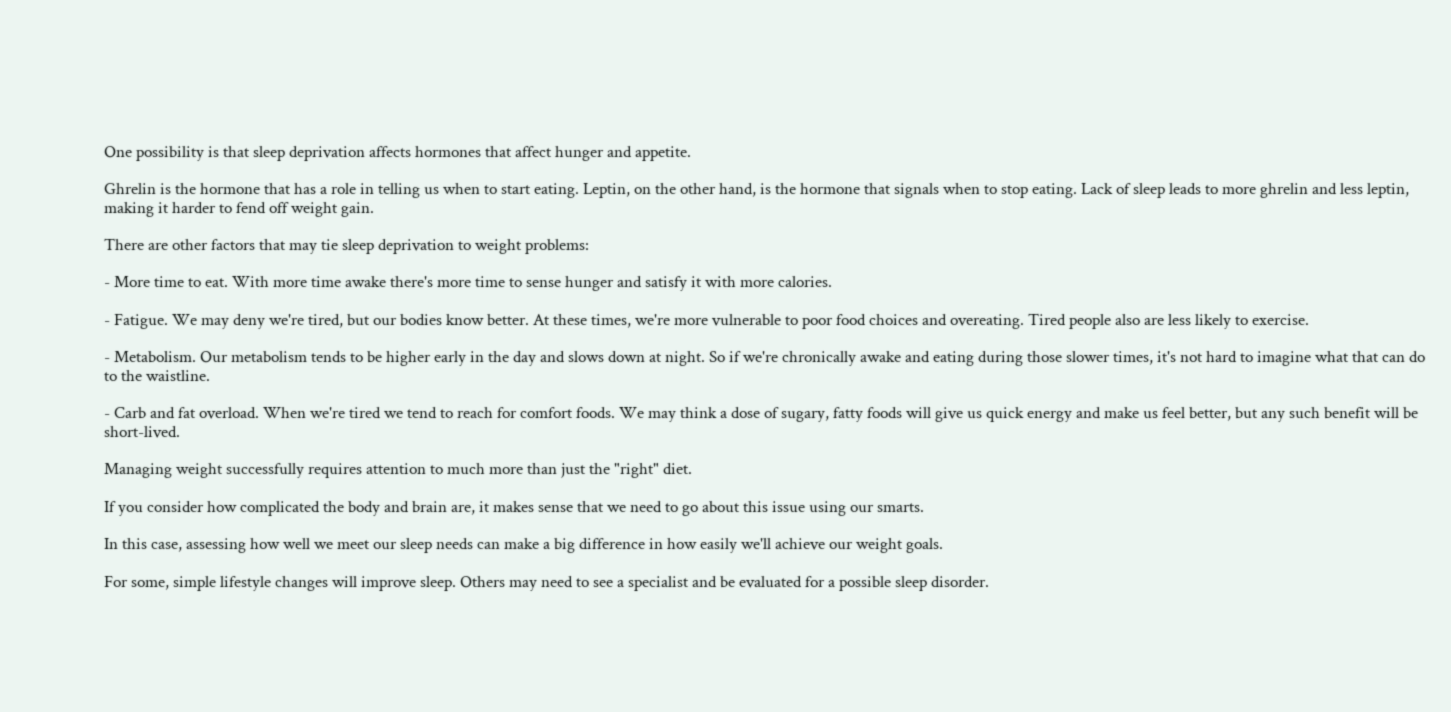One possibility is that sleep deprivation affects hormones that affect hunger and appetite.

Ghrelin is the hormone that has a role in telling us when to start eating. Leptin, on the other hand, is the hormone that signals when to stop eating. Lack of sleep leads to more ghrelin and less leptin, making it harder to fend off weight gain.

There are other factors that may tie sleep deprivation to weight problems:

- More time to eat. With more time awake there's more time to sense hunger and satisfy it with more calories.

- Fatigue. We may deny we're tired, but our bodies know better. At these times, we're more vulnerable to poor food choices and overeating. Tired people also are less likely to exercise.

- Metabolism. Our metabolism tends to be higher early in the day and slows down at night. So if we're chronically awake and eating during those slower times, it's not hard to imagine what that can do to the waistline.

- Carb and fat overload. When we're tired we tend to reach for comfort foods. We may think a dose of sugary, fatty foods will give us quick energy and make us feel better, but any such benefit will be short-lived.

Managing weight successfully requires attention to much more than just the "right" diet.

If you consider how complicated the body and brain are, it makes sense that we need to go about this issue using our smarts.

In this case, assessing how well we meet our sleep needs can make a big difference in how easily we'll achieve our weight goals.

For some, simple lifestyle changes will improve sleep. Others may need to see a specialist and be evaluated for a possible sleep disorder.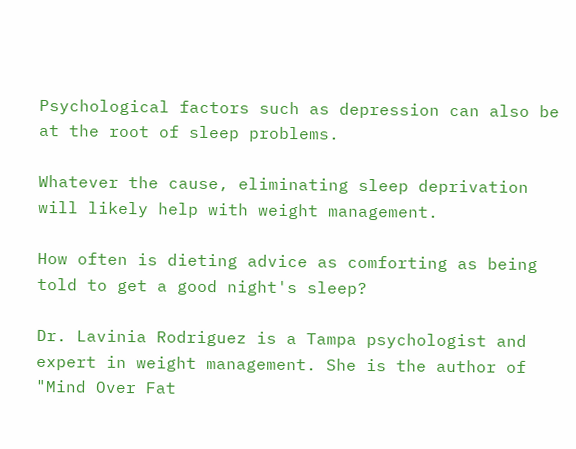Psychological factors such as depression can also be at the root of sleep problems.

Whatever the cause, eliminating sleep deprivation will likely help with weight management.

How often is dieting advice as comforting as being told to get a good night's sleep?

Dr. Lavinia Rodriguez is a Tampa psychologist and expert in weight management. She is the author of "Mind Over Fat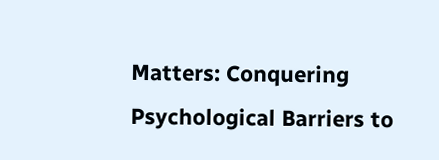Matters: Conquering Psychological Barriers to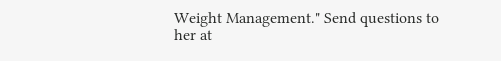Weight Management." Send questions to her at